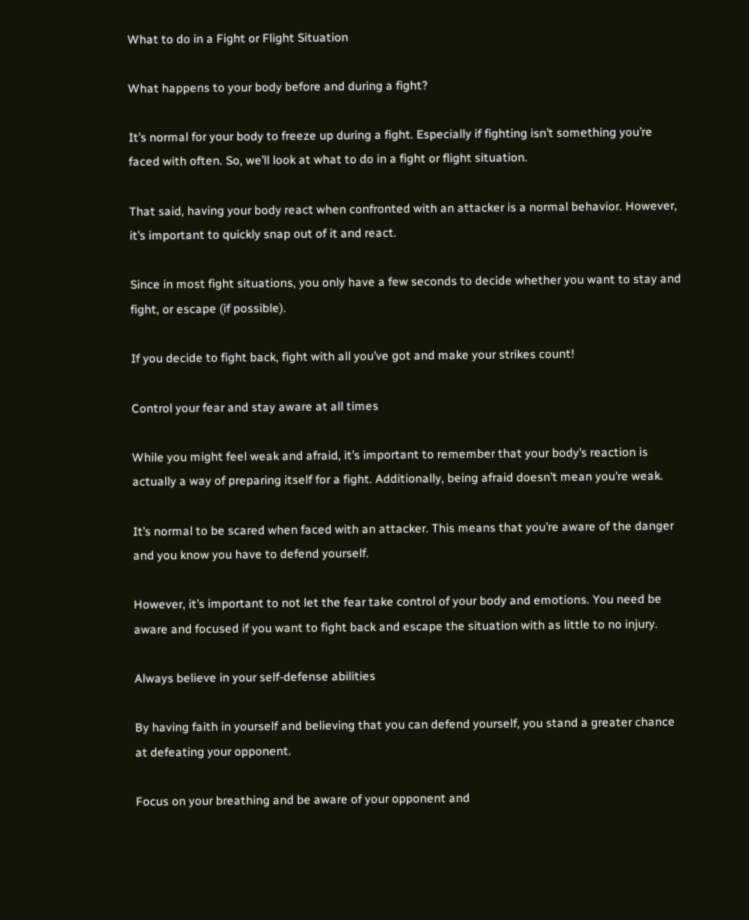What to do in a Fight or Flight Situation

What happens to your body before and during a fight?

It’s normal for your body to freeze up during a fight. Especially if fighting isn’t something you’re faced with often. So, we’ll look at what to do in a fight or flight situation.

That said, having your body react when confronted with an attacker is a normal behavior. However, it’s important to quickly snap out of it and react.

Since in most fight situations, you only have a few seconds to decide whether you want to stay and fight, or escape (if possible).

If you decide to fight back, fight with all you’ve got and make your strikes count!

Control your fear and stay aware at all times

While you might feel weak and afraid, it’s important to remember that your body’s reaction is actually a way of preparing itself for a fight. Additionally, being afraid doesn’t mean you’re weak.

It’s normal to be scared when faced with an attacker. This means that you’re aware of the danger and you know you have to defend yourself.

However, it’s important to not let the fear take control of your body and emotions. You need be aware and focused if you want to fight back and escape the situation with as little to no injury.

Always believe in your self-defense abilities

By having faith in yourself and believing that you can defend yourself, you stand a greater chance at defeating your opponent.

Focus on your breathing and be aware of your opponent and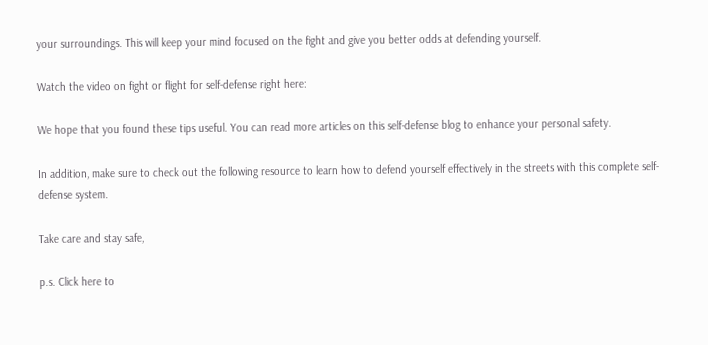your surroundings. This will keep your mind focused on the fight and give you better odds at defending yourself.

Watch the video on fight or flight for self-defense right here:

We hope that you found these tips useful. You can read more articles on this self-defense blog to enhance your personal safety.

In addition, make sure to check out the following resource to learn how to defend yourself effectively in the streets with this complete self-defense system.

Take care and stay safe,

p.s. Click here to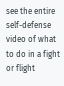see the entire self-defense video of what to do in a fight or flight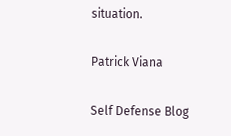situation.

Patrick Viana

Self Defense Blog